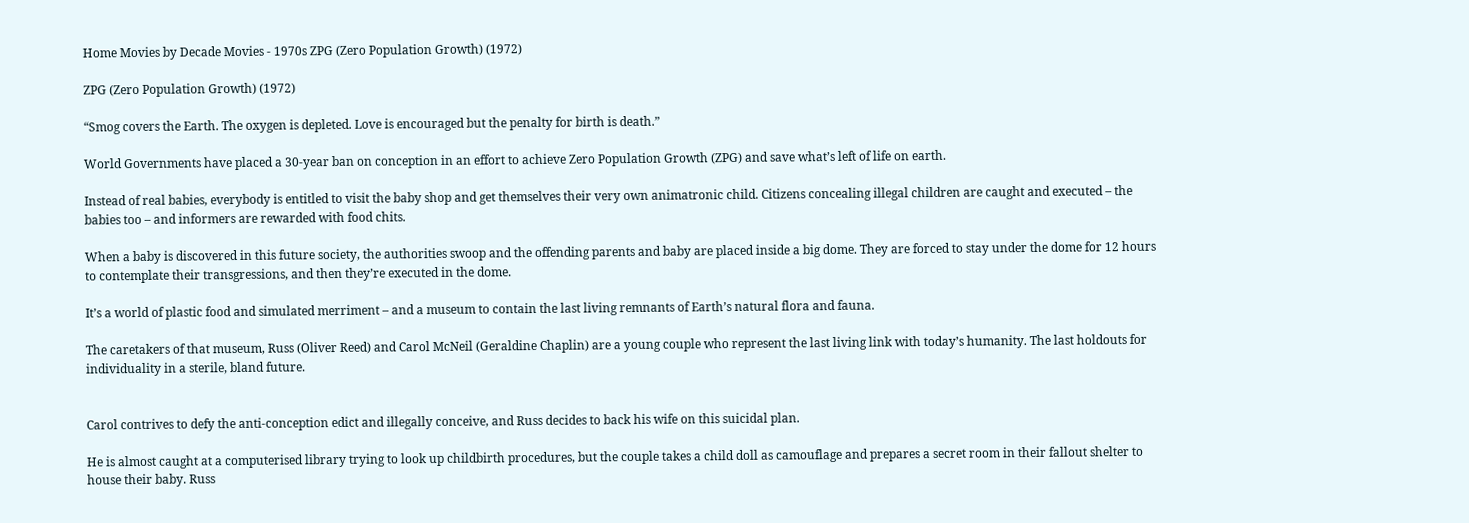Home Movies by Decade Movies - 1970s ZPG (Zero Population Growth) (1972)

ZPG (Zero Population Growth) (1972)

“Smog covers the Earth. The oxygen is depleted. Love is encouraged but the penalty for birth is death.”

World Governments have placed a 30-year ban on conception in an effort to achieve Zero Population Growth (ZPG) and save what’s left of life on earth.

Instead of real babies, everybody is entitled to visit the baby shop and get themselves their very own animatronic child. Citizens concealing illegal children are caught and executed – the babies too – and informers are rewarded with food chits.

When a baby is discovered in this future society, the authorities swoop and the offending parents and baby are placed inside a big dome. They are forced to stay under the dome for 12 hours to contemplate their transgressions, and then they’re executed in the dome.

It’s a world of plastic food and simulated merriment – and a museum to contain the last living remnants of Earth’s natural flora and fauna.

The caretakers of that museum, Russ (Oliver Reed) and Carol McNeil (Geraldine Chaplin) are a young couple who represent the last living link with today’s humanity. The last holdouts for individuality in a sterile, bland future.


Carol contrives to defy the anti-conception edict and illegally conceive, and Russ decides to back his wife on this suicidal plan.

He is almost caught at a computerised library trying to look up childbirth procedures, but the couple takes a child doll as camouflage and prepares a secret room in their fallout shelter to house their baby. Russ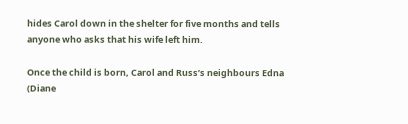hides Carol down in the shelter for five months and tells anyone who asks that his wife left him.

Once the child is born, Carol and Russ’s neighbours Edna (Diane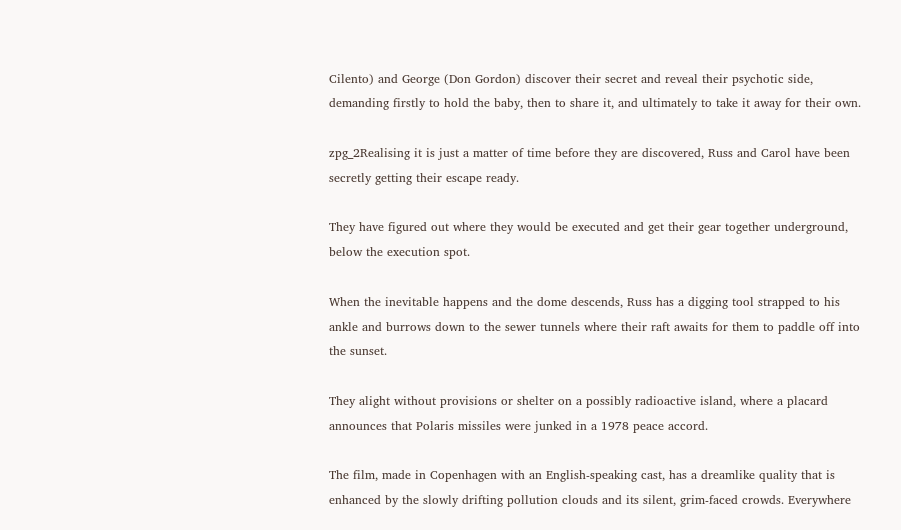Cilento) and George (Don Gordon) discover their secret and reveal their psychotic side, demanding firstly to hold the baby, then to share it, and ultimately to take it away for their own.

zpg_2Realising it is just a matter of time before they are discovered, Russ and Carol have been secretly getting their escape ready.

They have figured out where they would be executed and get their gear together underground, below the execution spot.

When the inevitable happens and the dome descends, Russ has a digging tool strapped to his ankle and burrows down to the sewer tunnels where their raft awaits for them to paddle off into the sunset.

They alight without provisions or shelter on a possibly radioactive island, where a placard announces that Polaris missiles were junked in a 1978 peace accord.

The film, made in Copenhagen with an English-speaking cast, has a dreamlike quality that is enhanced by the slowly drifting pollution clouds and its silent, grim-faced crowds. Everywhere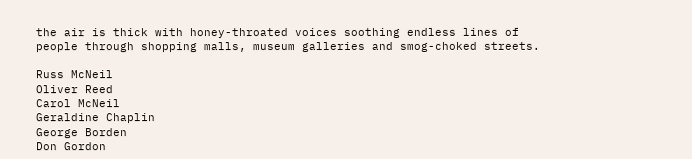the air is thick with honey-throated voices soothing endless lines of people through shopping malls, museum galleries and smog-choked streets.

Russ McNeil
Oliver Reed
Carol McNeil
Geraldine Chaplin
George Borden
Don Gordon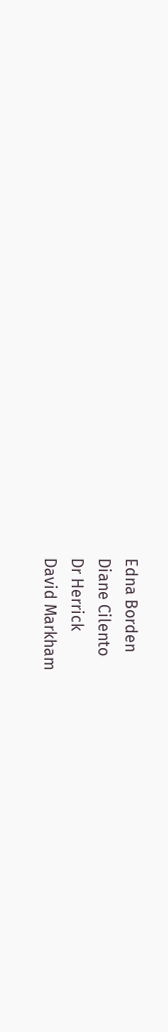Edna Borden
Diane Cilento
Dr Herrick
David Markham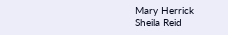Mary Herrick
Sheila Reid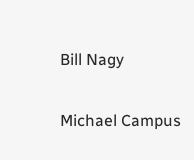Bill Nagy

Michael Campus